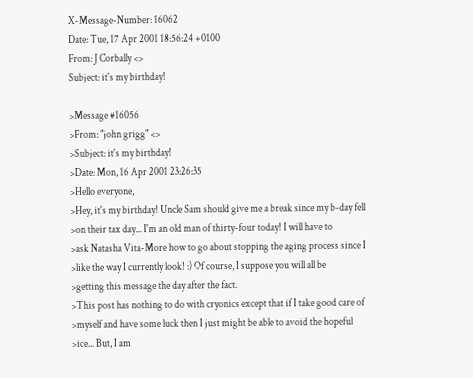X-Message-Number: 16062
Date: Tue, 17 Apr 2001 18:56:24 +0100
From: J Corbally <>
Subject: it's my birthday!

>Message #16056
>From: "john grigg" <>
>Subject: it's my birthday!
>Date: Mon, 16 Apr 2001 23:26:35
>Hello everyone,
>Hey, it's my birthday! Uncle Sam should give me a break since my b-day fell
>on their tax day... I'm an old man of thirty-four today! I will have to
>ask Natasha Vita-More how to go about stopping the aging process since I
>like the way I currently look! :) Of course, I suppose you will all be
>getting this message the day after the fact.
>This post has nothing to do with cryonics except that if I take good care of
>myself and have some luck then I just might be able to avoid the hopeful
>ice... But, I am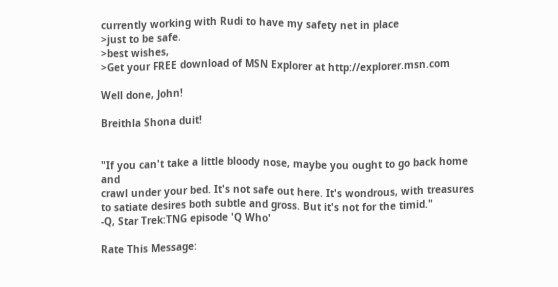currently working with Rudi to have my safety net in place
>just to be safe.
>best wishes,
>Get your FREE download of MSN Explorer at http://explorer.msn.com

Well done, John!

Breithla Shona duit!


"If you can't take a little bloody nose, maybe you ought to go back home and
crawl under your bed. It's not safe out here. It's wondrous, with treasures
to satiate desires both subtle and gross. But it's not for the timid."
-Q, Star Trek:TNG episode 'Q Who'

Rate This Message: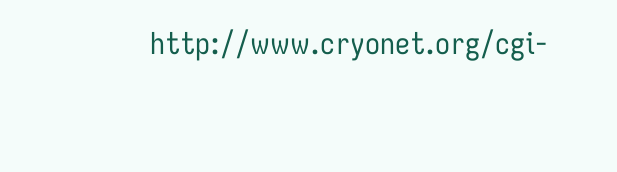http://www.cryonet.org/cgi-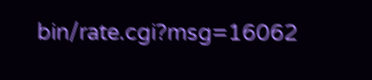bin/rate.cgi?msg=16062